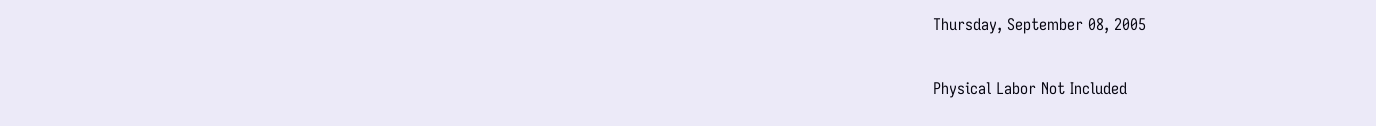Thursday, September 08, 2005

Physical Labor Not Included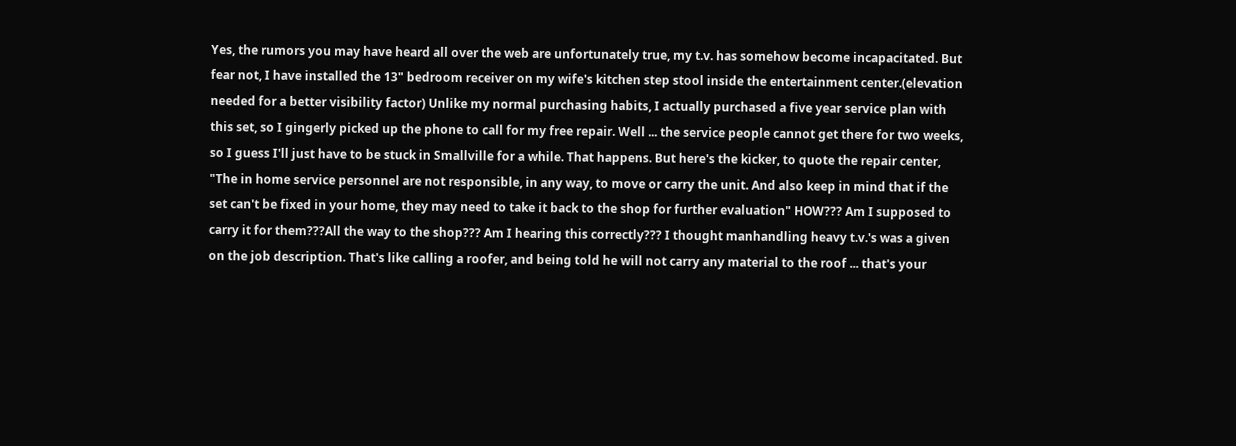Yes, the rumors you may have heard all over the web are unfortunately true, my t.v. has somehow become incapacitated. But fear not, I have installed the 13" bedroom receiver on my wife's kitchen step stool inside the entertainment center.(elevation needed for a better visibility factor) Unlike my normal purchasing habits, I actually purchased a five year service plan with this set, so I gingerly picked up the phone to call for my free repair. Well ... the service people cannot get there for two weeks, so I guess I'll just have to be stuck in Smallville for a while. That happens. But here's the kicker, to quote the repair center, "The in home service personnel are not responsible, in any way, to move or carry the unit. And also keep in mind that if the set can't be fixed in your home, they may need to take it back to the shop for further evaluation" HOW??? Am I supposed to carry it for them???All the way to the shop??? Am I hearing this correctly??? I thought manhandling heavy t.v.'s was a given on the job description. That's like calling a roofer, and being told he will not carry any material to the roof ... that's your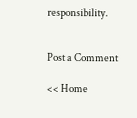responsibility.


Post a Comment

<< Home